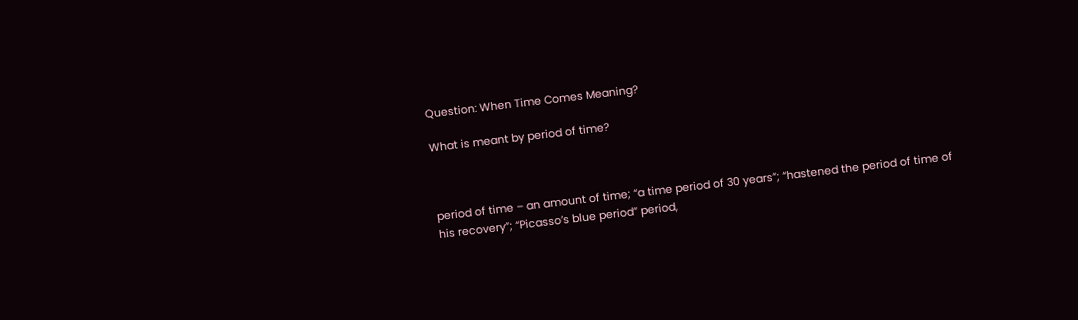Question: When Time Comes Meaning?

What is meant by period of time?



period of time – an amount of time; “a time period of 30 years”; “hastened the period of time of his recovery”; “Picasso’s blue period” period,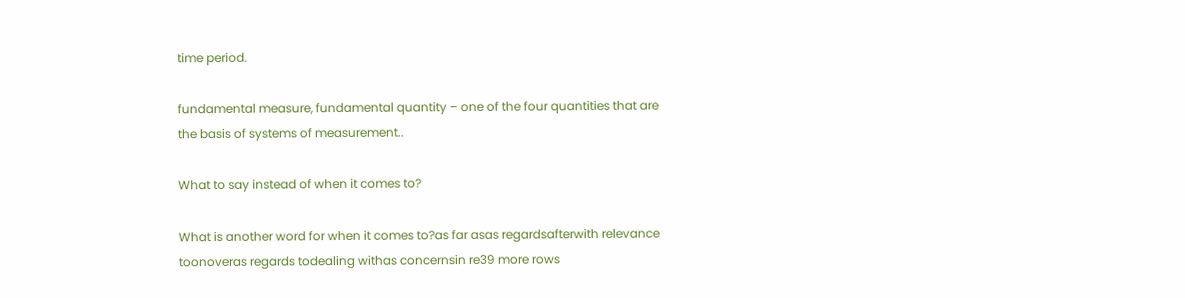time period.

fundamental measure, fundamental quantity – one of the four quantities that are the basis of systems of measurement..

What to say instead of when it comes to?

What is another word for when it comes to?as far asas regardsafterwith relevance toonoveras regards todealing withas concernsin re39 more rows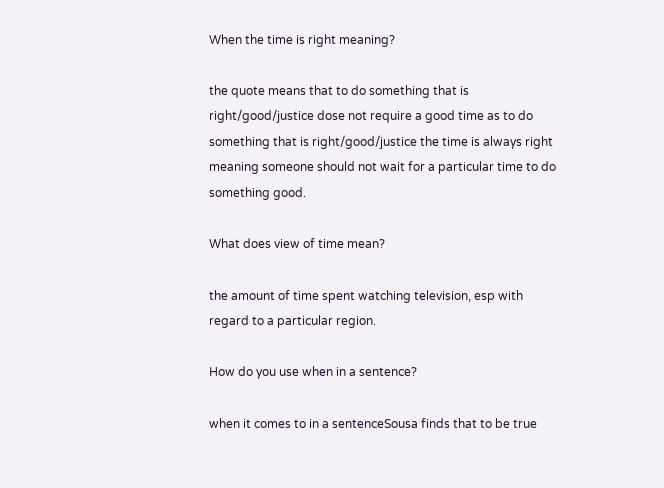When the time is right meaning?

the quote means that to do something that is right/good/justice dose not require a good time as to do something that is right/good/justice the time is always right meaning someone should not wait for a particular time to do something good.

What does view of time mean?

the amount of time spent watching television, esp with regard to a particular region.

How do you use when in a sentence?

when it comes to in a sentenceSousa finds that to be true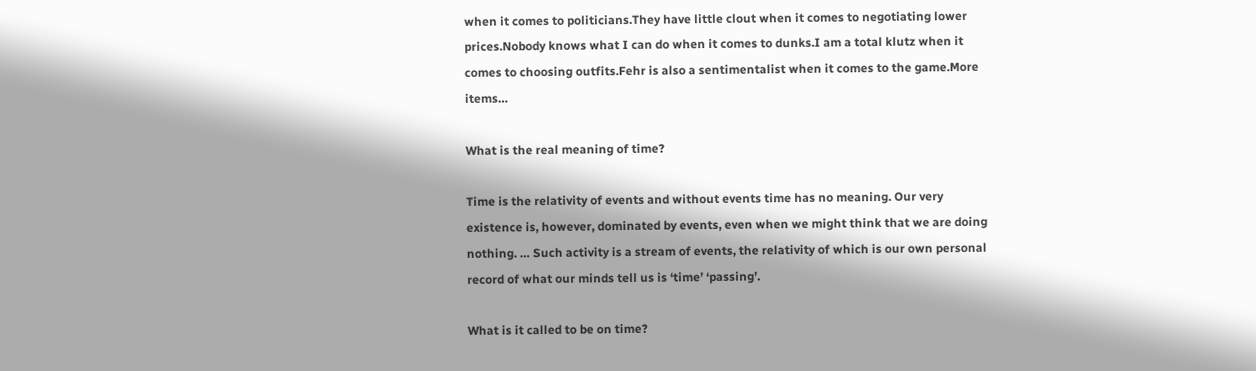when it comes to politicians.They have little clout when it comes to negotiating lower prices.Nobody knows what I can do when it comes to dunks.I am a total klutz when it comes to choosing outfits.Fehr is also a sentimentalist when it comes to the game.More items…

What is the real meaning of time?

Time is the relativity of events and without events time has no meaning. Our very existence is, however, dominated by events, even when we might think that we are doing nothing. … Such activity is a stream of events, the relativity of which is our own personal record of what our minds tell us is ‘time’ ‘passing’.

What is it called to be on time?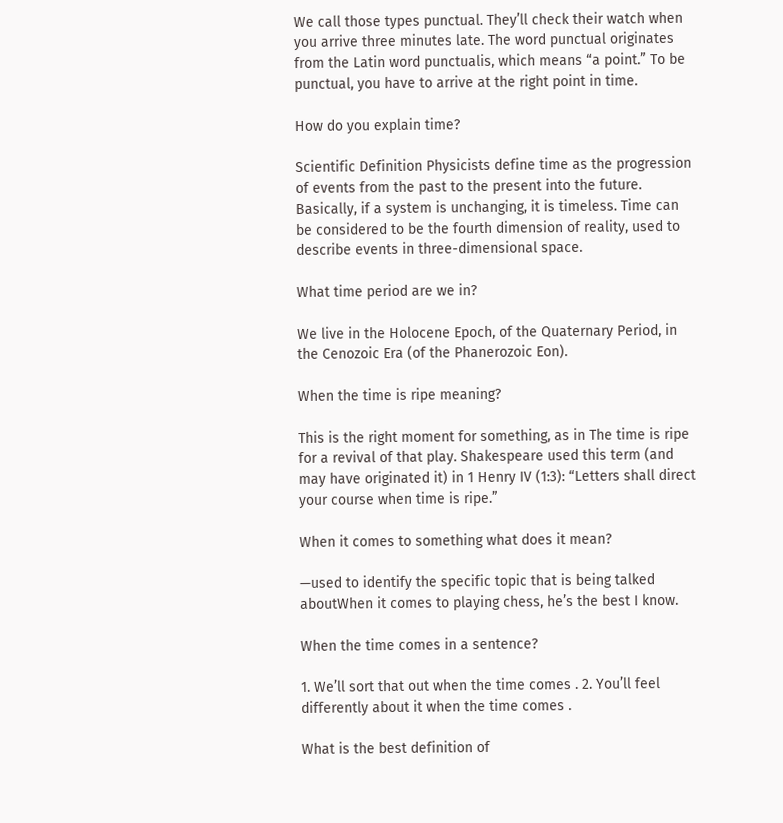We call those types punctual. They’ll check their watch when you arrive three minutes late. The word punctual originates from the Latin word punctualis, which means “a point.” To be punctual, you have to arrive at the right point in time.

How do you explain time?

Scientific Definition Physicists define time as the progression of events from the past to the present into the future. Basically, if a system is unchanging, it is timeless. Time can be considered to be the fourth dimension of reality, used to describe events in three-dimensional space.

What time period are we in?

We live in the Holocene Epoch, of the Quaternary Period, in the Cenozoic Era (of the Phanerozoic Eon).

When the time is ripe meaning?

This is the right moment for something, as in The time is ripe for a revival of that play. Shakespeare used this term (and may have originated it) in 1 Henry IV (1:3): “Letters shall direct your course when time is ripe.”

When it comes to something what does it mean?

—used to identify the specific topic that is being talked aboutWhen it comes to playing chess, he’s the best I know.

When the time comes in a sentence?

1. We’ll sort that out when the time comes . 2. You’ll feel differently about it when the time comes .

What is the best definition of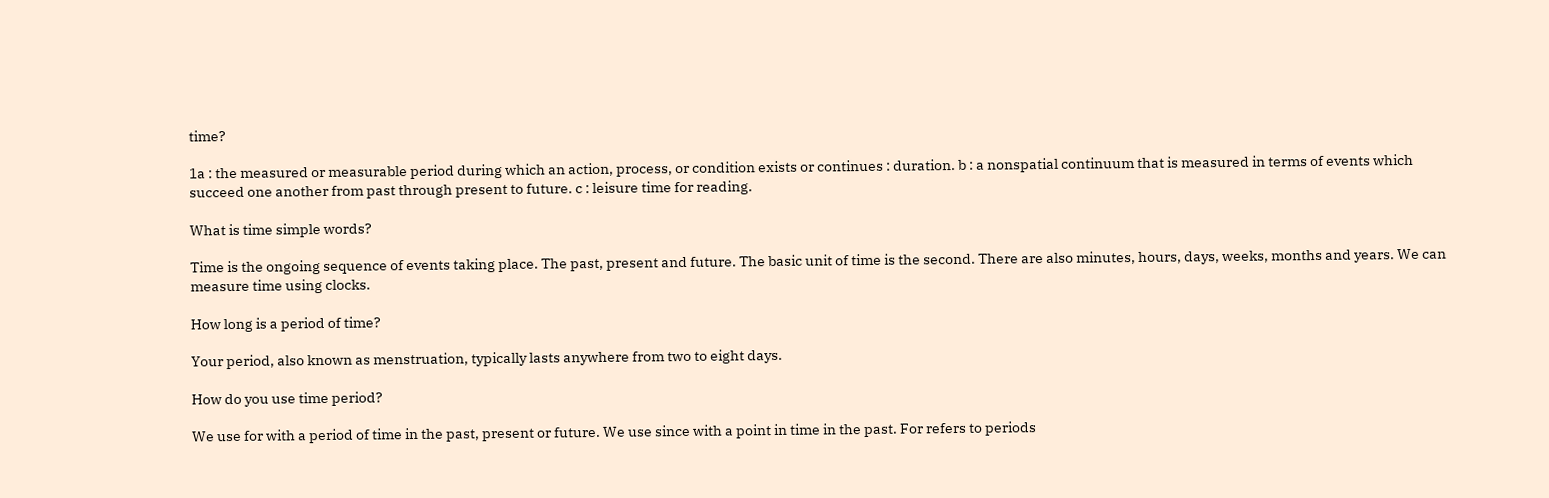time?

1a : the measured or measurable period during which an action, process, or condition exists or continues : duration. b : a nonspatial continuum that is measured in terms of events which succeed one another from past through present to future. c : leisure time for reading.

What is time simple words?

Time is the ongoing sequence of events taking place. The past, present and future. The basic unit of time is the second. There are also minutes, hours, days, weeks, months and years. We can measure time using clocks.

How long is a period of time?

Your period, also known as menstruation, typically lasts anywhere from two to eight days.

How do you use time period?

We use for with a period of time in the past, present or future. We use since with a point in time in the past. For refers to periods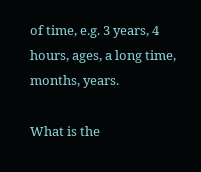of time, e.g. 3 years, 4 hours, ages, a long time, months, years.

What is the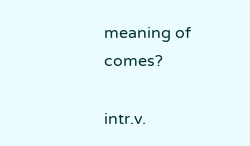meaning of comes?

intr.v.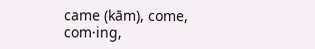came (kām), come, com·ing,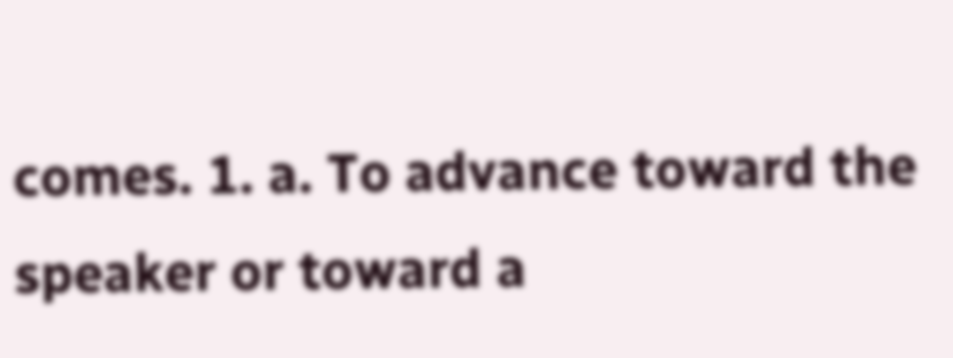comes. 1. a. To advance toward the speaker or toward a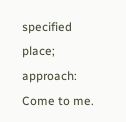specified place; approach: Come to me.